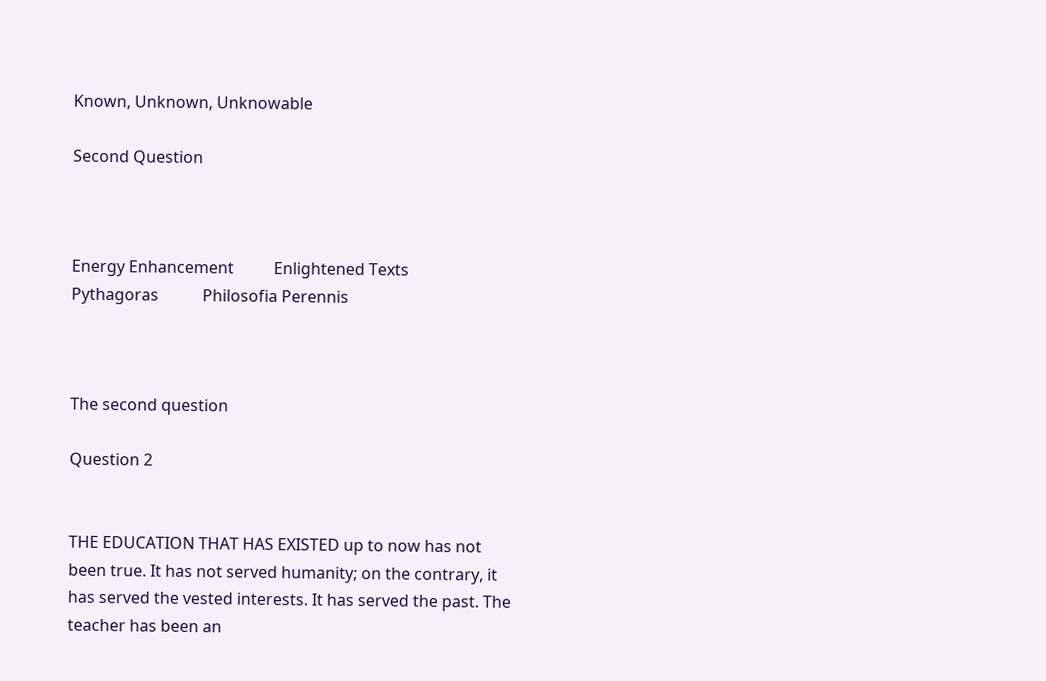Known, Unknown, Unknowable

Second Question



Energy Enhancement          Enlightened Texts         Pythagoras           Philosofia Perennis



The second question

Question 2


THE EDUCATION THAT HAS EXISTED up to now has not been true. It has not served humanity; on the contrary, it has served the vested interests. It has served the past. The teacher has been an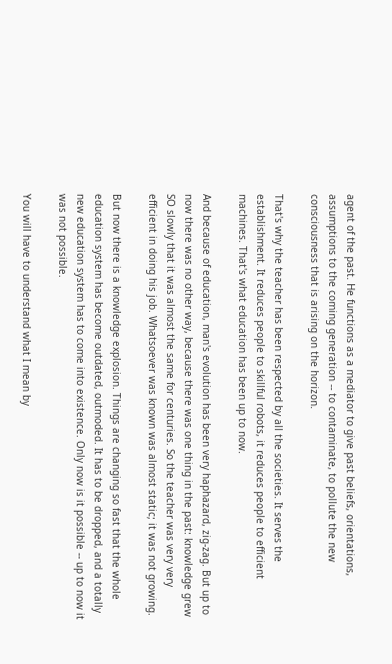agent of the past. He functions as a mediator to give past beliefs, orientations, assumptions to the coming generation -- to contaminate, to pollute the new consciousness that is arising on the horizon.

That's why the teacher has been respected by all the societies. It serves the establishment. It reduces people to skillful robots, it reduces people to efficient machines. That's what education has been up to now.

And because of education, man's evolution has been very haphazard, zig-zag. But up to now there was no other way, because there was one thing in the past: knowledge grew SO slowly that it was almost the same for centuries. So the teacher was very very efficient in doing his job. Whatsoever was known was almost static; it was not growing.

But now there is a knowledge explosion. Things are changing so fast that the whole education system has become outdated, outmoded. It has to be dropped, and a totally new education system has to come into existence. Only now is it possible -- up to now it was not possible.

You will have to understand what I mean by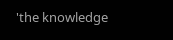'the knowledge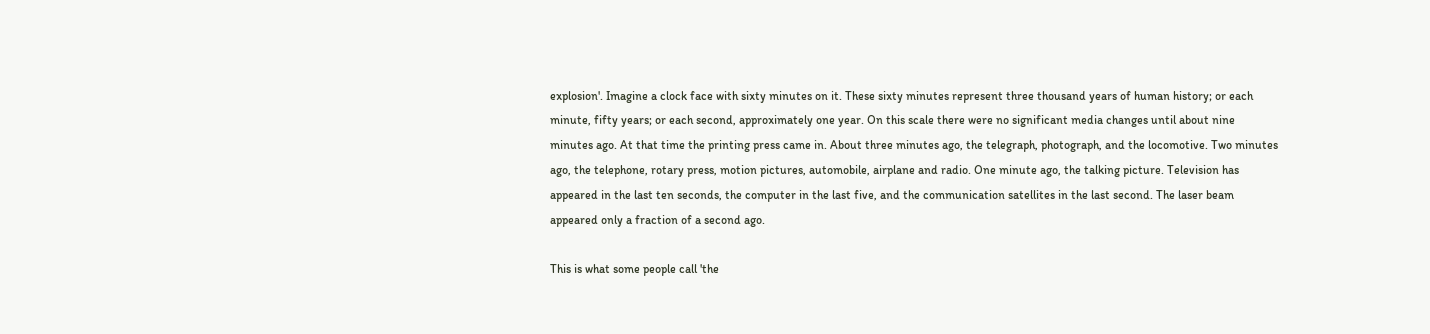explosion'. Imagine a clock face with sixty minutes on it. These sixty minutes represent three thousand years of human history; or each minute, fifty years; or each second, approximately one year. On this scale there were no significant media changes until about nine minutes ago. At that time the printing press came in. About three minutes ago, the telegraph, photograph, and the locomotive. Two minutes ago, the telephone, rotary press, motion pictures, automobile, airplane and radio. One minute ago, the talking picture. Television has appeared in the last ten seconds, the computer in the last five, and the communication satellites in the last second. The laser beam appeared only a fraction of a second ago.

This is what some people call 'the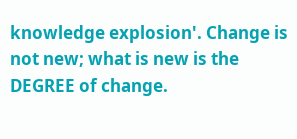knowledge explosion'. Change is not new; what is new is the DEGREE of change.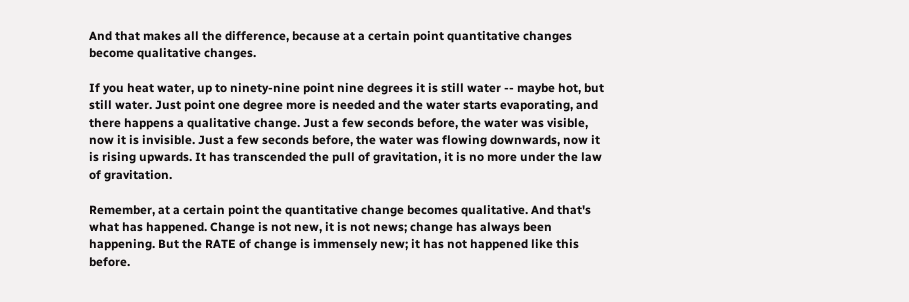And that makes all the difference, because at a certain point quantitative changes become qualitative changes.

If you heat water, up to ninety-nine point nine degrees it is still water -- maybe hot, but still water. Just point one degree more is needed and the water starts evaporating, and there happens a qualitative change. Just a few seconds before, the water was visible, now it is invisible. Just a few seconds before, the water was flowing downwards, now it is rising upwards. It has transcended the pull of gravitation, it is no more under the law of gravitation.

Remember, at a certain point the quantitative change becomes qualitative. And that's what has happened. Change is not new, it is not news; change has always been happening. But the RATE of change is immensely new; it has not happened like this before.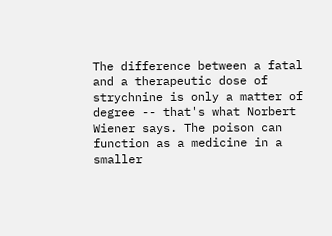The difference between a fatal and a therapeutic dose of strychnine is only a matter of degree -- that's what Norbert Wiener says. The poison can function as a medicine in a smaller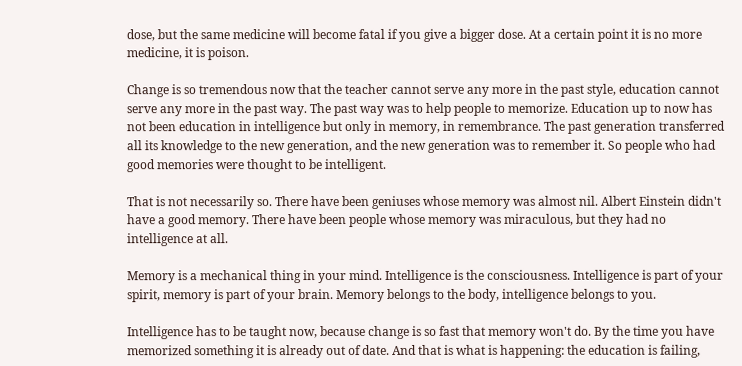dose, but the same medicine will become fatal if you give a bigger dose. At a certain point it is no more medicine, it is poison.

Change is so tremendous now that the teacher cannot serve any more in the past style, education cannot serve any more in the past way. The past way was to help people to memorize. Education up to now has not been education in intelligence but only in memory, in remembrance. The past generation transferred all its knowledge to the new generation, and the new generation was to remember it. So people who had good memories were thought to be intelligent.

That is not necessarily so. There have been geniuses whose memory was almost nil. Albert Einstein didn't have a good memory. There have been people whose memory was miraculous, but they had no intelligence at all.

Memory is a mechanical thing in your mind. Intelligence is the consciousness. Intelligence is part of your spirit, memory is part of your brain. Memory belongs to the body, intelligence belongs to you.

Intelligence has to be taught now, because change is so fast that memory won't do. By the time you have memorized something it is already out of date. And that is what is happening: the education is failing,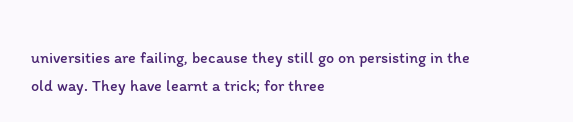universities are failing, because they still go on persisting in the old way. They have learnt a trick; for three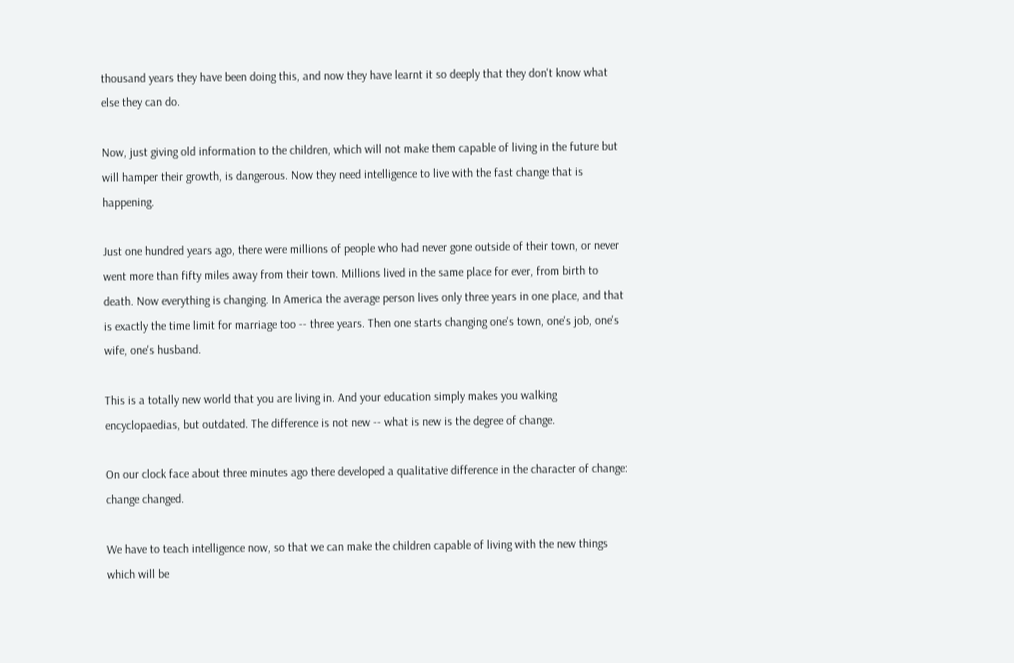thousand years they have been doing this, and now they have learnt it so deeply that they don't know what else they can do.

Now, just giving old information to the children, which will not make them capable of living in the future but will hamper their growth, is dangerous. Now they need intelligence to live with the fast change that is happening.

Just one hundred years ago, there were millions of people who had never gone outside of their town, or never went more than fifty miles away from their town. Millions lived in the same place for ever, from birth to death. Now everything is changing. In America the average person lives only three years in one place, and that is exactly the time limit for marriage too -- three years. Then one starts changing one's town, one's job, one's wife, one's husband.

This is a totally new world that you are living in. And your education simply makes you walking encyclopaedias, but outdated. The difference is not new -- what is new is the degree of change.

On our clock face about three minutes ago there developed a qualitative difference in the character of change: change changed.

We have to teach intelligence now, so that we can make the children capable of living with the new things which will be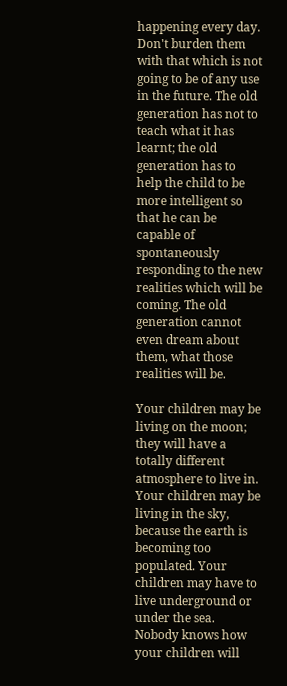happening every day. Don't burden them with that which is not going to be of any use in the future. The old generation has not to teach what it has learnt; the old generation has to help the child to be more intelligent so that he can be capable of spontaneously responding to the new realities which will be coming. The old generation cannot even dream about them, what those realities will be.

Your children may be living on the moon; they will have a totally different atmosphere to live in. Your children may be living in the sky, because the earth is becoming too populated. Your children may have to live underground or under the sea. Nobody knows how your children will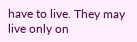have to live. They may live only on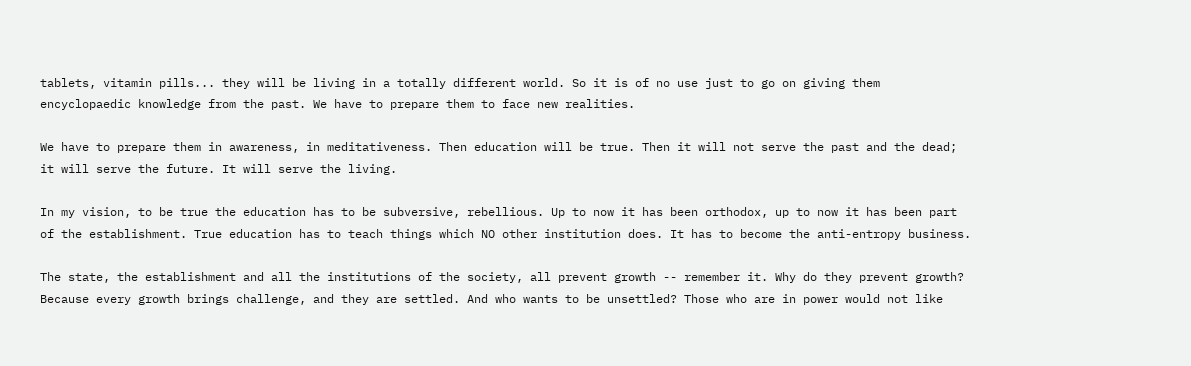tablets, vitamin pills... they will be living in a totally different world. So it is of no use just to go on giving them encyclopaedic knowledge from the past. We have to prepare them to face new realities.

We have to prepare them in awareness, in meditativeness. Then education will be true. Then it will not serve the past and the dead; it will serve the future. It will serve the living.

In my vision, to be true the education has to be subversive, rebellious. Up to now it has been orthodox, up to now it has been part of the establishment. True education has to teach things which NO other institution does. It has to become the anti-entropy business.

The state, the establishment and all the institutions of the society, all prevent growth -- remember it. Why do they prevent growth? Because every growth brings challenge, and they are settled. And who wants to be unsettled? Those who are in power would not like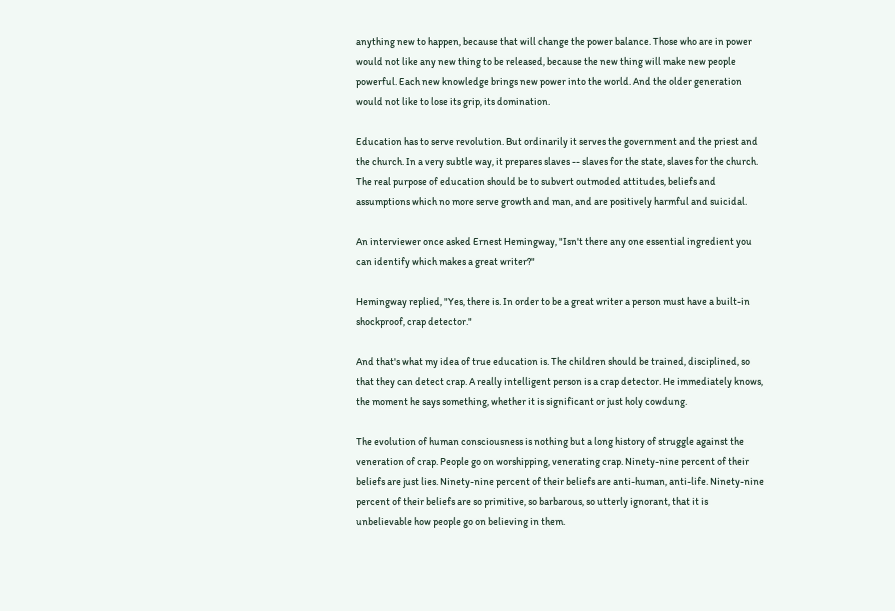anything new to happen, because that will change the power balance. Those who are in power would not like any new thing to be released, because the new thing will make new people powerful. Each new knowledge brings new power into the world. And the older generation would not like to lose its grip, its domination.

Education has to serve revolution. But ordinarily it serves the government and the priest and the church. In a very subtle way, it prepares slaves -- slaves for the state, slaves for the church. The real purpose of education should be to subvert outmoded attitudes, beliefs and assumptions which no more serve growth and man, and are positively harmful and suicidal.

An interviewer once asked Ernest Hemingway, "Isn't there any one essential ingredient you can identify which makes a great writer?"

Hemingway replied, "Yes, there is. In order to be a great writer a person must have a built-in shockproof, crap detector."

And that's what my idea of true education is. The children should be trained, disciplined, so that they can detect crap. A really intelligent person is a crap detector. He immediately knows, the moment he says something, whether it is significant or just holy cowdung.

The evolution of human consciousness is nothing but a long history of struggle against the veneration of crap. People go on worshipping, venerating crap. Ninety-nine percent of their beliefs are just lies. Ninety-nine percent of their beliefs are anti-human, anti-life. Ninety-nine percent of their beliefs are so primitive, so barbarous, so utterly ignorant, that it is unbelievable how people go on believing in them.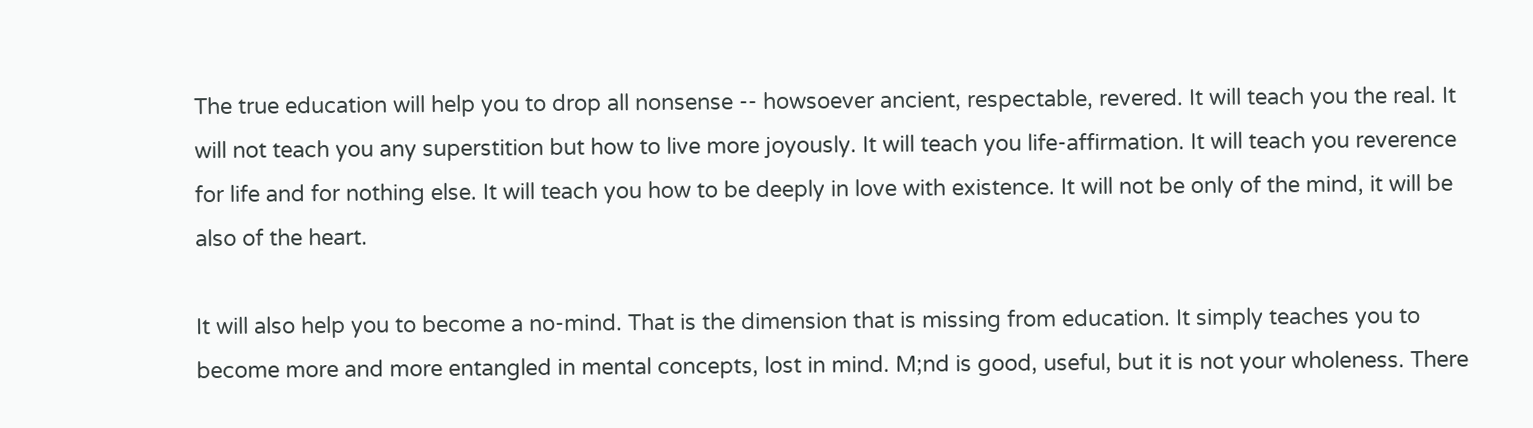The true education will help you to drop all nonsense -- howsoever ancient, respectable, revered. It will teach you the real. It will not teach you any superstition but how to live more joyously. It will teach you life-affirmation. It will teach you reverence for life and for nothing else. It will teach you how to be deeply in love with existence. It will not be only of the mind, it will be also of the heart.

It will also help you to become a no-mind. That is the dimension that is missing from education. It simply teaches you to become more and more entangled in mental concepts, lost in mind. M;nd is good, useful, but it is not your wholeness. There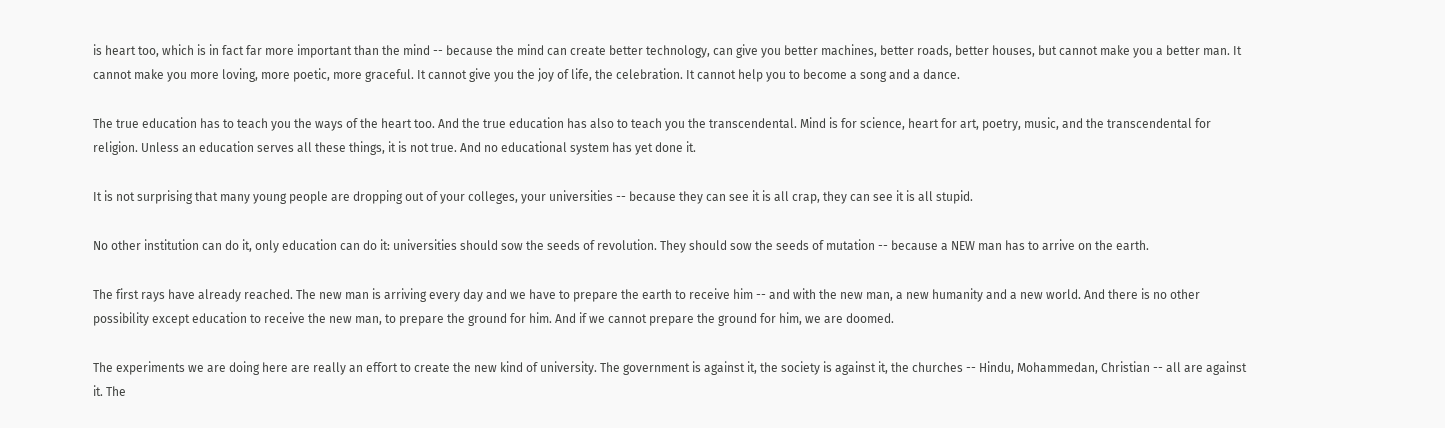is heart too, which is in fact far more important than the mind -- because the mind can create better technology, can give you better machines, better roads, better houses, but cannot make you a better man. It cannot make you more loving, more poetic, more graceful. It cannot give you the joy of life, the celebration. It cannot help you to become a song and a dance.

The true education has to teach you the ways of the heart too. And the true education has also to teach you the transcendental. Mind is for science, heart for art, poetry, music, and the transcendental for religion. Unless an education serves all these things, it is not true. And no educational system has yet done it.

It is not surprising that many young people are dropping out of your colleges, your universities -- because they can see it is all crap, they can see it is all stupid.

No other institution can do it, only education can do it: universities should sow the seeds of revolution. They should sow the seeds of mutation -- because a NEW man has to arrive on the earth.

The first rays have already reached. The new man is arriving every day and we have to prepare the earth to receive him -- and with the new man, a new humanity and a new world. And there is no other possibility except education to receive the new man, to prepare the ground for him. And if we cannot prepare the ground for him, we are doomed.

The experiments we are doing here are really an effort to create the new kind of university. The government is against it, the society is against it, the churches -- Hindu, Mohammedan, Christian -- all are against it. The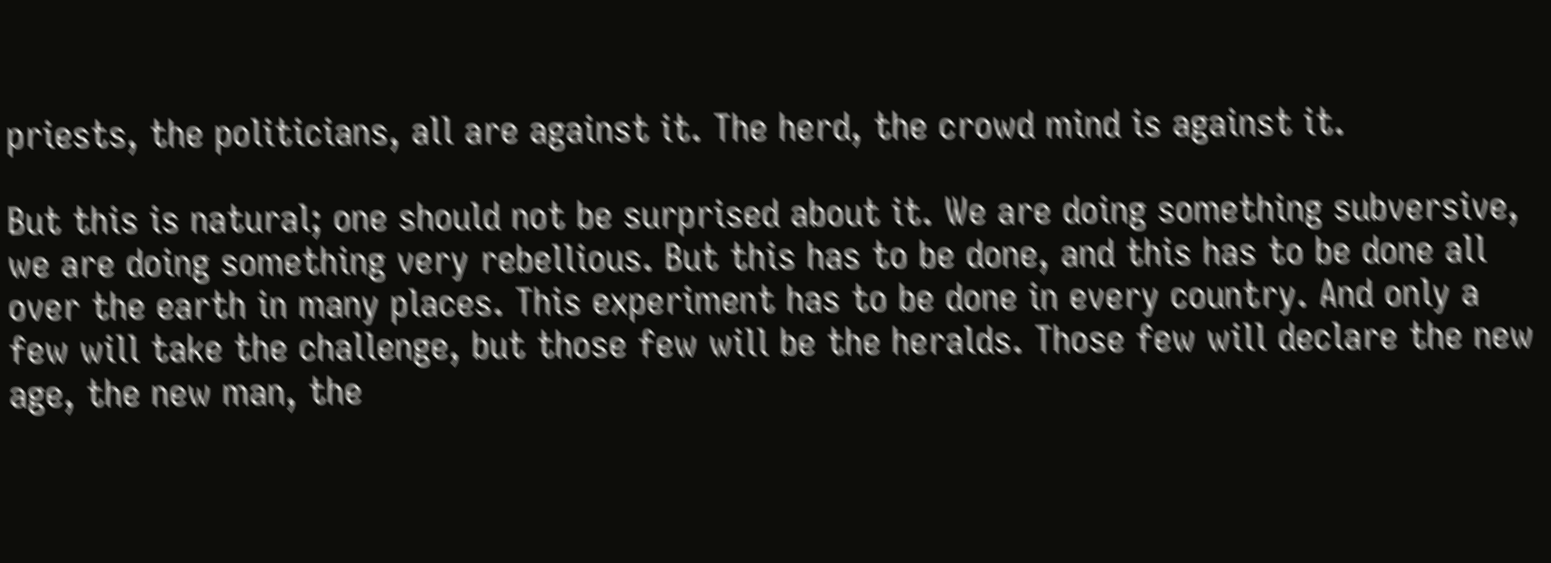priests, the politicians, all are against it. The herd, the crowd mind is against it.

But this is natural; one should not be surprised about it. We are doing something subversive, we are doing something very rebellious. But this has to be done, and this has to be done all over the earth in many places. This experiment has to be done in every country. And only a few will take the challenge, but those few will be the heralds. Those few will declare the new age, the new man, the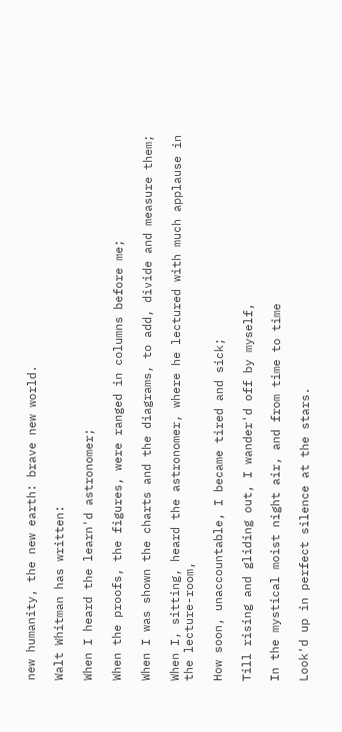new humanity, the new earth: brave new world.

Walt Whitman has written:

When I heard the learn'd astronomer;

When the proofs, the figures, were ranged in columns before me;

When I was shown the charts and the diagrams, to add, divide and measure them;

When I, sitting, heard the astronomer, where he lectured with much applause in the lecture-room,

How soon, unaccountable, I became tired and sick;

Till rising and gliding out, I wander'd off by myself,

In the mystical moist night air, and from time to time

Look'd up in perfect silence at the stars.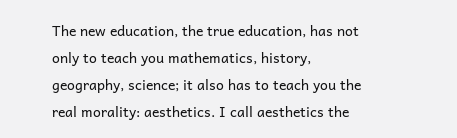The new education, the true education, has not only to teach you mathematics, history, geography, science; it also has to teach you the real morality: aesthetics. I call aesthetics the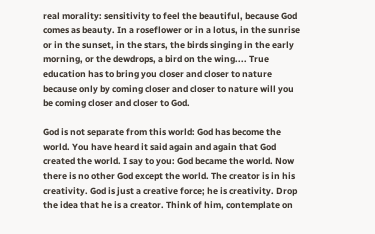real morality: sensitivity to feel the beautiful, because God comes as beauty. In a roseflower or in a lotus, in the sunrise or in the sunset, in the stars, the birds singing in the early morning, or the dewdrops, a bird on the wing.... True education has to bring you closer and closer to nature because only by coming closer and closer to nature will you be coming closer and closer to God.

God is not separate from this world: God has become the world. You have heard it said again and again that God created the world. I say to you: God became the world. Now there is no other God except the world. The creator is in his creativity. God is just a creative force; he is creativity. Drop the idea that he is a creator. Think of him, contemplate on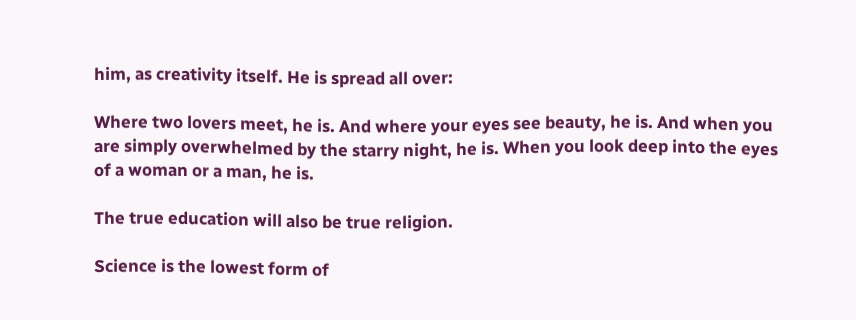him, as creativity itself. He is spread all over:

Where two lovers meet, he is. And where your eyes see beauty, he is. And when you are simply overwhelmed by the starry night, he is. When you look deep into the eyes of a woman or a man, he is.

The true education will also be true religion.

Science is the lowest form of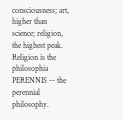consciousness; art, higher than science; religion, the highest peak. Religion is the philosophia PERENNIS -- the perennial philosophy.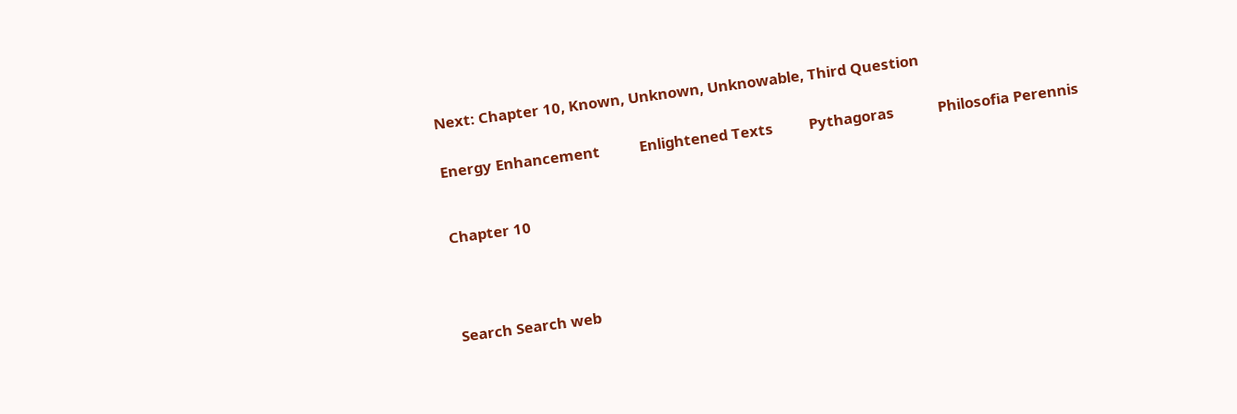Next: Chapter 10, Known, Unknown, Unknowable, Third Question


Energy Enhancement          Enlightened Texts         Pythagoras           Philosofia Perennis



Chapter 10





Search Search web